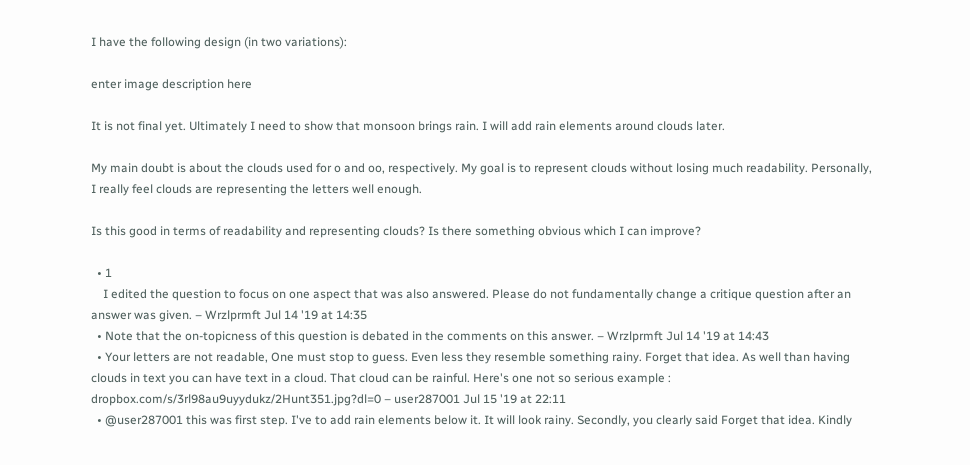I have the following design (in two variations):

enter image description here

It is not final yet. Ultimately I need to show that monsoon brings rain. I will add rain elements around clouds later.

My main doubt is about the clouds used for o and oo, respectively. My goal is to represent clouds without losing much readability. Personally, I really feel clouds are representing the letters well enough.

Is this good in terms of readability and representing clouds? Is there something obvious which I can improve?

  • 1
    I edited the question to focus on one aspect that was also answered. Please do not fundamentally change a critique question after an answer was given. – Wrzlprmft Jul 14 '19 at 14:35
  • Note that the on-topicness of this question is debated in the comments on this answer. – Wrzlprmft Jul 14 '19 at 14:43
  • Your letters are not readable, One must stop to guess. Even less they resemble something rainy. Forget that idea. As well than having clouds in text you can have text in a cloud. That cloud can be rainful. Here's one not so serious example : dropbox.com/s/3rl98au9uyydukz/2Hunt351.jpg?dl=0 – user287001 Jul 15 '19 at 22:11
  • @user287001 this was first step. I've to add rain elements below it. It will look rainy. Secondly, you clearly said Forget that idea. Kindly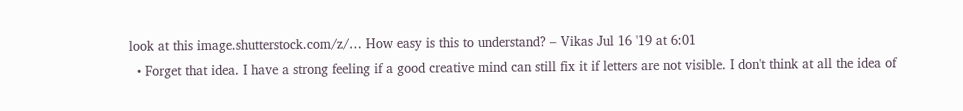look at this image.shutterstock.com/z/… How easy is this to understand? – Vikas Jul 16 '19 at 6:01
  • Forget that idea. I have a strong feeling if a good creative mind can still fix it if letters are not visible. I don't think at all the idea of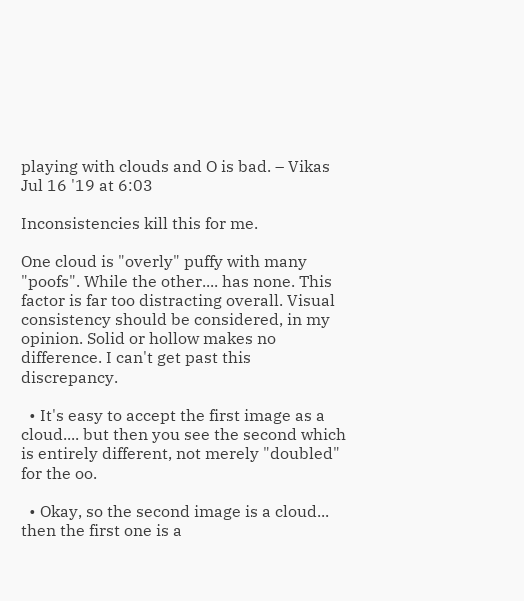playing with clouds and O is bad. – Vikas Jul 16 '19 at 6:03

Inconsistencies kill this for me.

One cloud is "overly" puffy with many "poofs". While the other.... has none. This factor is far too distracting overall. Visual consistency should be considered, in my opinion. Solid or hollow makes no difference. I can't get past this discrepancy.

  • It's easy to accept the first image as a cloud.... but then you see the second which is entirely different, not merely "doubled" for the oo.

  • Okay, so the second image is a cloud... then the first one is a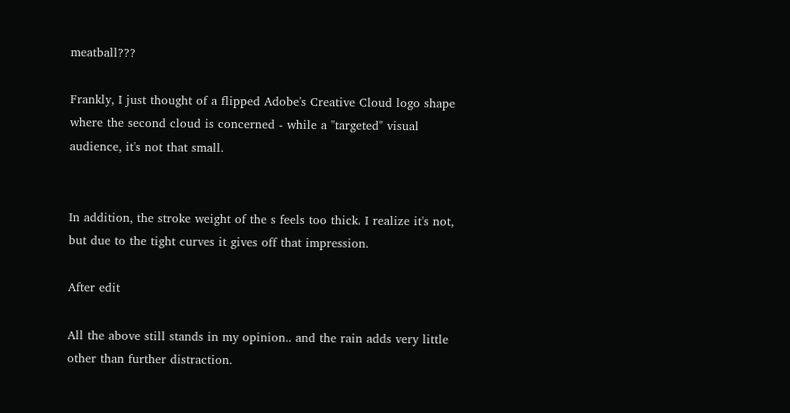meatball???

Frankly, I just thought of a flipped Adobe's Creative Cloud logo shape where the second cloud is concerned - while a "targeted" visual audience, it's not that small.


In addition, the stroke weight of the s feels too thick. I realize it's not, but due to the tight curves it gives off that impression.

After edit

All the above still stands in my opinion.. and the rain adds very little other than further distraction.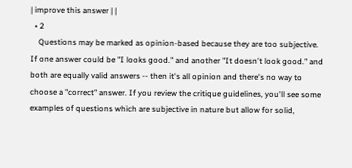| improve this answer | |
  • 2
    Questions may be marked as opinion-based because they are too subjective. If one answer could be "I looks good." and another "It doesn't look good." and both are equally valid answers -- then it's all opinion and there's no way to choose a "correct" answer. If you review the critique guidelines, you'll see some examples of questions which are subjective in nature but allow for solid,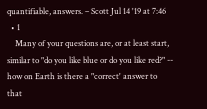quantifiable, answers. – Scott Jul 14 '19 at 7:46
  • 1
    Many of your questions are, or at least start, similar to "do you like blue or do you like red?" -- how on Earth is there a "correct' answer to that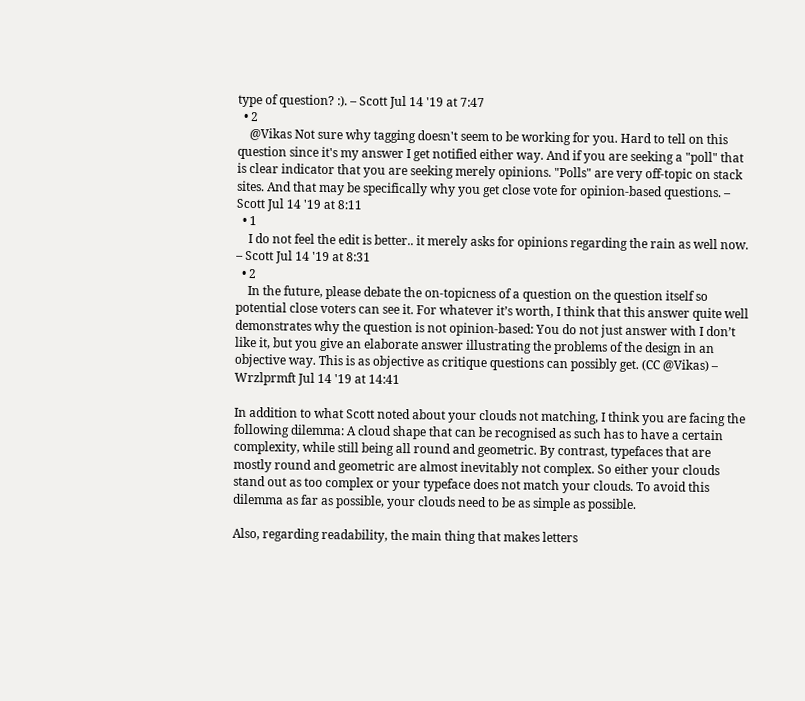type of question? :). – Scott Jul 14 '19 at 7:47
  • 2
    @Vikas Not sure why tagging doesn't seem to be working for you. Hard to tell on this question since it's my answer I get notified either way. And if you are seeking a "poll" that is clear indicator that you are seeking merely opinions. "Polls" are very off-topic on stack sites. And that may be specifically why you get close vote for opinion-based questions. – Scott Jul 14 '19 at 8:11
  • 1
    I do not feel the edit is better.. it merely asks for opinions regarding the rain as well now. – Scott Jul 14 '19 at 8:31
  • 2
    In the future, please debate the on-topicness of a question on the question itself so potential close voters can see it. For whatever it’s worth, I think that this answer quite well demonstrates why the question is not opinion-based: You do not just answer with I don’t like it, but you give an elaborate answer illustrating the problems of the design in an objective way. This is as objective as critique questions can possibly get. (CC @Vikas) – Wrzlprmft Jul 14 '19 at 14:41

In addition to what Scott noted about your clouds not matching, I think you are facing the following dilemma: A cloud shape that can be recognised as such has to have a certain complexity, while still being all round and geometric. By contrast, typefaces that are mostly round and geometric are almost inevitably not complex. So either your clouds stand out as too complex or your typeface does not match your clouds. To avoid this dilemma as far as possible, your clouds need to be as simple as possible.

Also, regarding readability, the main thing that makes letters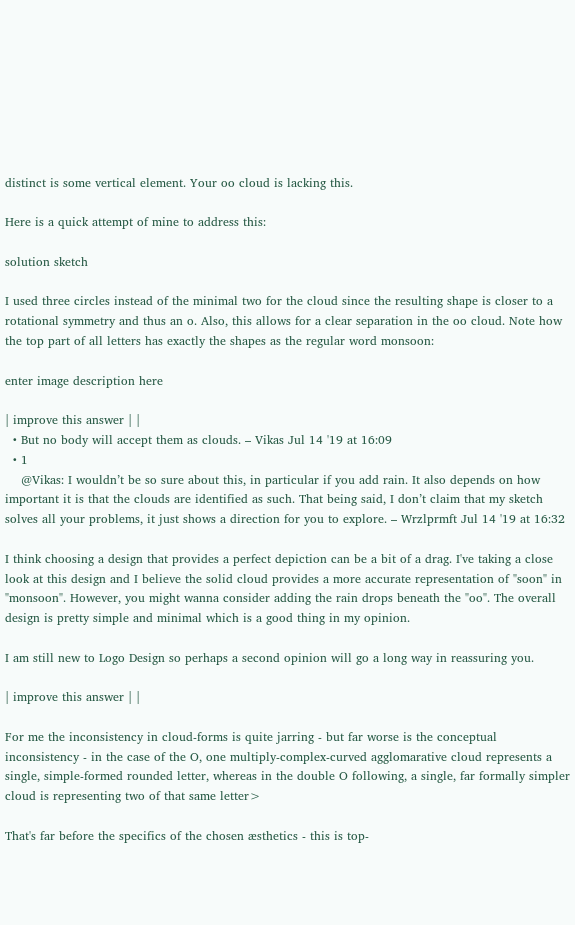distinct is some vertical element. Your oo cloud is lacking this.

Here is a quick attempt of mine to address this:

solution sketch

I used three circles instead of the minimal two for the cloud since the resulting shape is closer to a rotational symmetry and thus an o. Also, this allows for a clear separation in the oo cloud. Note how the top part of all letters has exactly the shapes as the regular word monsoon:

enter image description here

| improve this answer | |
  • But no body will accept them as clouds. – Vikas Jul 14 '19 at 16:09
  • 1
    @Vikas: I wouldn’t be so sure about this, in particular if you add rain. It also depends on how important it is that the clouds are identified as such. That being said, I don’t claim that my sketch solves all your problems, it just shows a direction for you to explore. – Wrzlprmft Jul 14 '19 at 16:32

I think choosing a design that provides a perfect depiction can be a bit of a drag. I've taking a close look at this design and I believe the solid cloud provides a more accurate representation of "soon" in "monsoon". However, you might wanna consider adding the rain drops beneath the "oo". The overall design is pretty simple and minimal which is a good thing in my opinion.

I am still new to Logo Design so perhaps a second opinion will go a long way in reassuring you.

| improve this answer | |

For me the inconsistency in cloud-forms is quite jarring - but far worse is the conceptual inconsistency - in the case of the O, one multiply-complex-curved agglomarative cloud represents a single, simple-formed rounded letter, whereas in the double O following, a single, far formally simpler cloud is representing two of that same letter>

That's far before the specifics of the chosen æsthetics - this is top-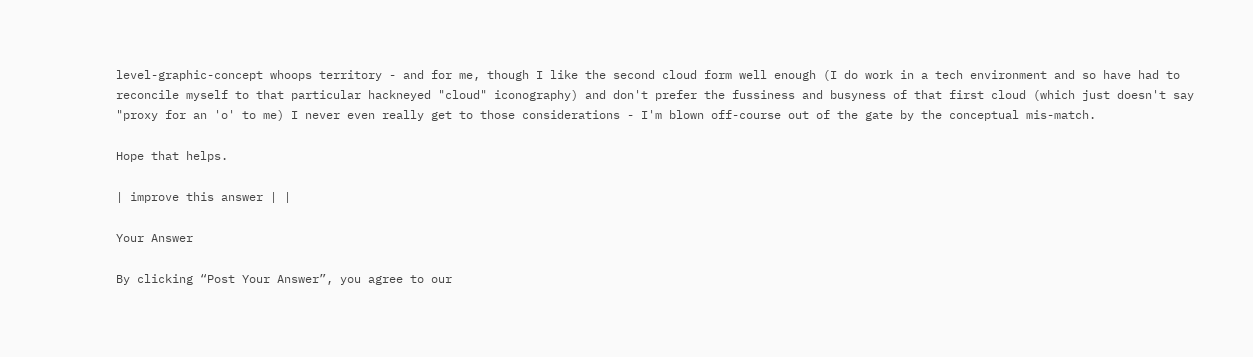level-graphic-concept whoops territory - and for me, though I like the second cloud form well enough (I do work in a tech environment and so have had to reconcile myself to that particular hackneyed "cloud" iconography) and don't prefer the fussiness and busyness of that first cloud (which just doesn't say "proxy for an 'o' to me) I never even really get to those considerations - I'm blown off-course out of the gate by the conceptual mis-match.

Hope that helps.

| improve this answer | |

Your Answer

By clicking “Post Your Answer”, you agree to our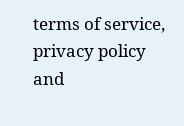terms of service, privacy policy and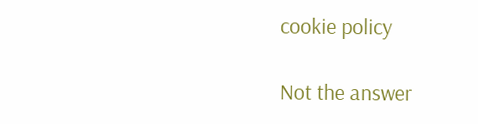cookie policy

Not the answer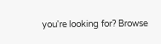you're looking for? Browse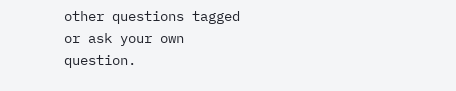other questions tagged or ask your own question.